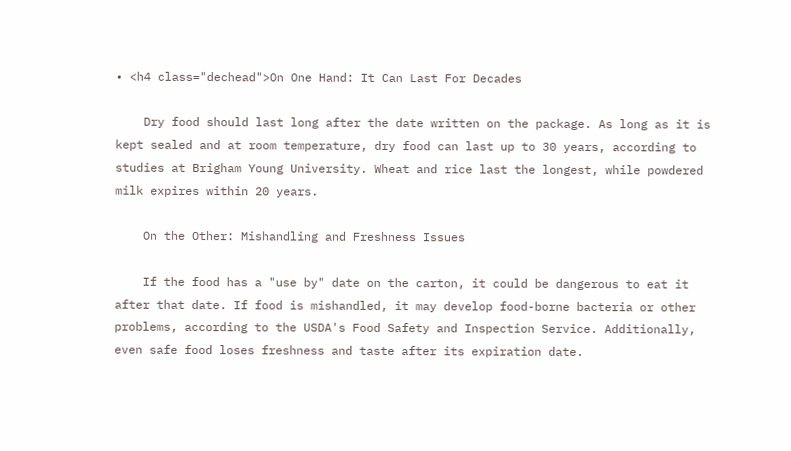• <h4 class="dechead">On One Hand: It Can Last For Decades

    Dry food should last long after the date written on the package. As long as it is kept sealed and at room temperature, dry food can last up to 30 years, according to studies at Brigham Young University. Wheat and rice last the longest, while powdered milk expires within 20 years.

    On the Other: Mishandling and Freshness Issues

    If the food has a "use by" date on the carton, it could be dangerous to eat it after that date. If food is mishandled, it may develop food-borne bacteria or other problems, according to the USDA's Food Safety and Inspection Service. Additionally, even safe food loses freshness and taste after its expiration date.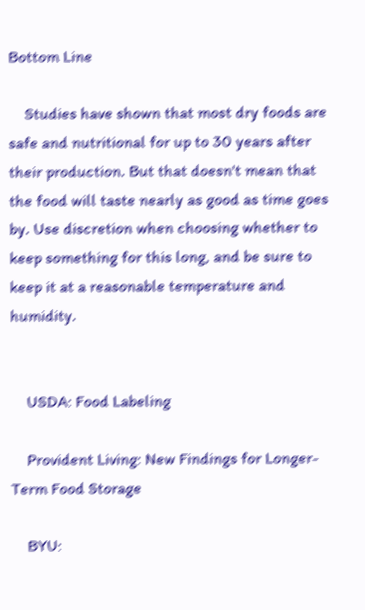Bottom Line

    Studies have shown that most dry foods are safe and nutritional for up to 30 years after their production. But that doesn't mean that the food will taste nearly as good as time goes by. Use discretion when choosing whether to keep something for this long, and be sure to keep it at a reasonable temperature and humidity.


    USDA: Food Labeling

    Provident Living: New Findings for Longer-Term Food Storage

    BYU: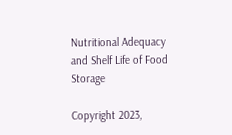Nutritional Adequacy and Shelf Life of Food Storage

Copyright 2023,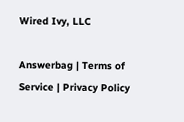Wired Ivy, LLC

Answerbag | Terms of Service | Privacy Policy